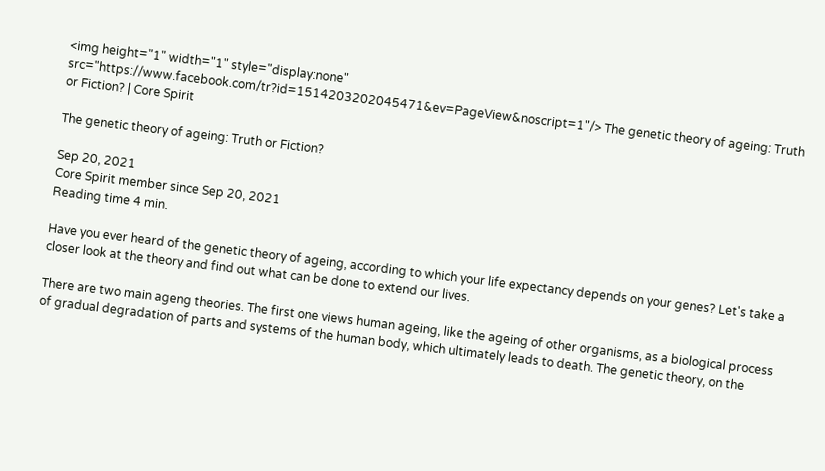<img height="1" width="1" style="display:none" src="https://www.facebook.com/tr?id=1514203202045471&ev=PageView&noscript=1"/> The genetic theory of ageing: Truth or Fiction? | Core Spirit

The genetic theory of ageing: Truth or Fiction?

Sep 20, 2021
Core Spirit member since Sep 20, 2021
Reading time 4 min.

Have you ever heard of the genetic theory of ageing, according to which your life expectancy depends on your genes? Let's take a closer look at the theory and find out what can be done to extend our lives.

There are two main ageng theories. The first one views human ageing, like the ageing of other organisms, as a biological process of gradual degradation of parts and systems of the human body, which ultimately leads to death. The genetic theory, on the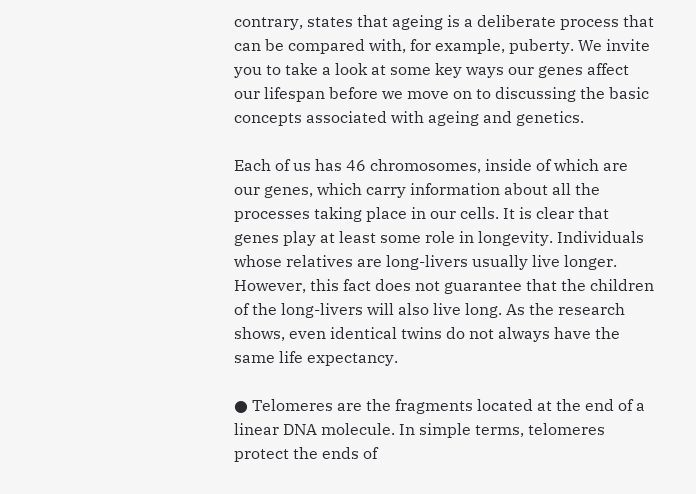contrary, states that ageing is a deliberate process that can be compared with, for example, puberty. We invite you to take a look at some key ways our genes affect our lifespan before we move on to discussing the basic concepts associated with ageing and genetics.

Each of us has 46 chromosomes, inside of which are our genes, which carry information about all the processes taking place in our cells. It is clear that genes play at least some role in longevity. Individuals whose relatives are long-livers usually live longer. However, this fact does not guarantee that the children of the long-livers will also live long. As the research shows, even identical twins do not always have the same life expectancy.

● Telomeres are the fragments located at the end of a linear DNA molecule. In simple terms, telomeres protect the ends of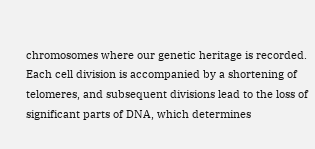chromosomes where our genetic heritage is recorded. Each cell division is accompanied by a shortening of telomeres, and subsequent divisions lead to the loss of significant parts of DNA, which determines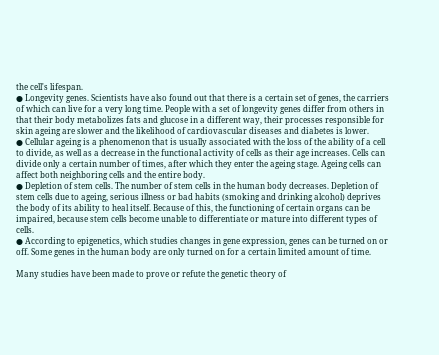the cell's lifespan.
● Longevity genes. Scientists have also found out that there is a certain set of genes, the carriers of which can live for a very long time. People with a set of longevity genes differ from others in that their body metabolizes fats and glucose in a different way, their processes responsible for skin ageing are slower and the likelihood of cardiovascular diseases and diabetes is lower.
● Cellular ageing is a phenomenon that is usually associated with the loss of the ability of a cell to divide, as well as a decrease in the functional activity of cells as their age increases. Cells can divide only a certain number of times, after which they enter the ageing stage. Ageing cells can affect both neighboring cells and the entire body.
● Depletion of stem cells. The number of stem cells in the human body decreases. Depletion of stem cells due to ageing, serious illness or bad habits (smoking and drinking alcohol) deprives the body of its ability to heal itself. Because of this, the functioning of certain organs can be impaired, because stem cells become unable to differentiate or mature into different types of cells.
● According to epigenetics, which studies changes in gene expression, genes can be turned on or off. Some genes in the human body are only turned on for a certain limited amount of time.

Many studies have been made to prove or refute the genetic theory of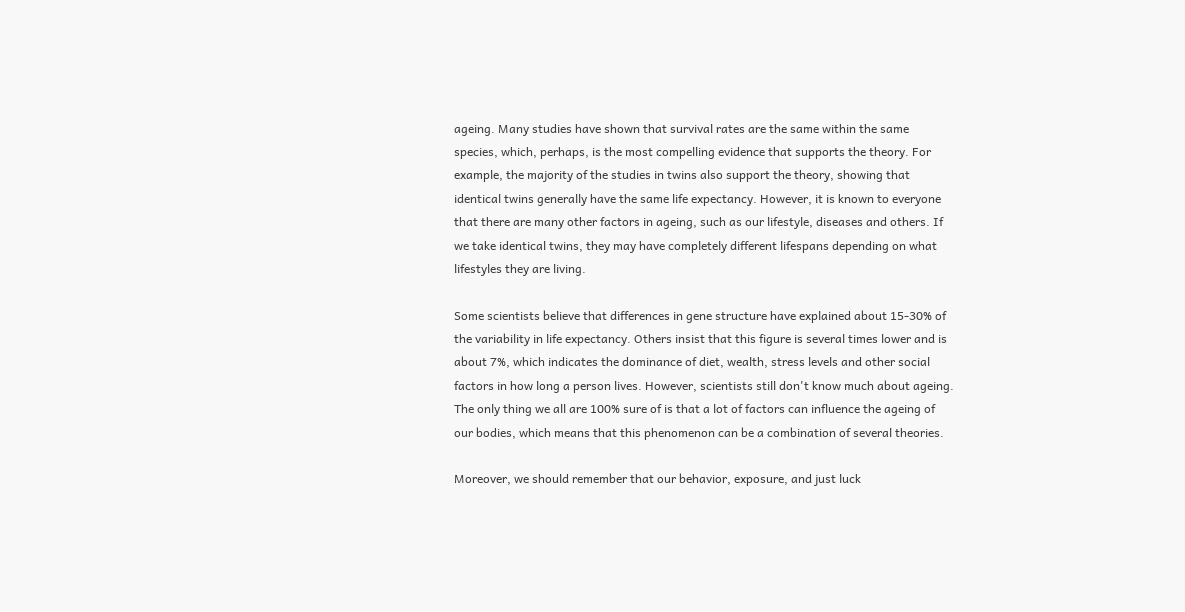ageing. Many studies have shown that survival rates are the same within the same species, which, perhaps, is the most compelling evidence that supports the theory. For example, the majority of the studies in twins also support the theory, showing that identical twins generally have the same life expectancy. However, it is known to everyone that there are many other factors in ageing, such as our lifestyle, diseases and others. If we take identical twins, they may have completely different lifespans depending on what lifestyles they are living.

Some scientists believe that differences in gene structure have explained about 15-30% of the variability in life expectancy. Others insist that this figure is several times lower and is about 7%, which indicates the dominance of diet, wealth, stress levels and other social factors in how long a person lives. However, scientists still don't know much about ageing. The only thing we all are 100% sure of is that a lot of factors can influence the ageing of our bodies, which means that this phenomenon can be a combination of several theories.

Moreover, we should remember that our behavior, exposure, and just luck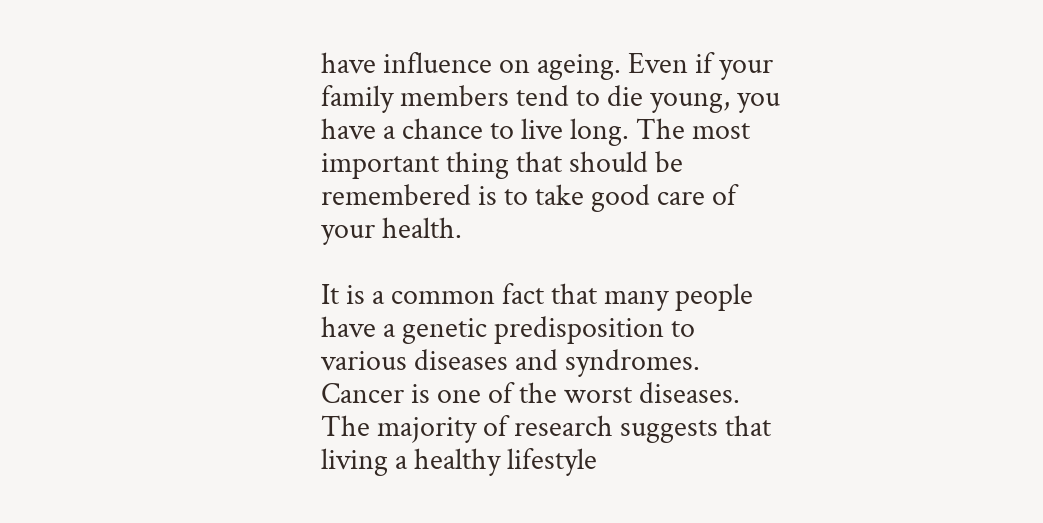have influence on ageing. Even if your family members tend to die young, you have a chance to live long. The most important thing that should be remembered is to take good care of your health.

It is a common fact that many people have a genetic predisposition to various diseases and syndromes. Cancer is one of the worst diseases. The majority of research suggests that living a healthy lifestyle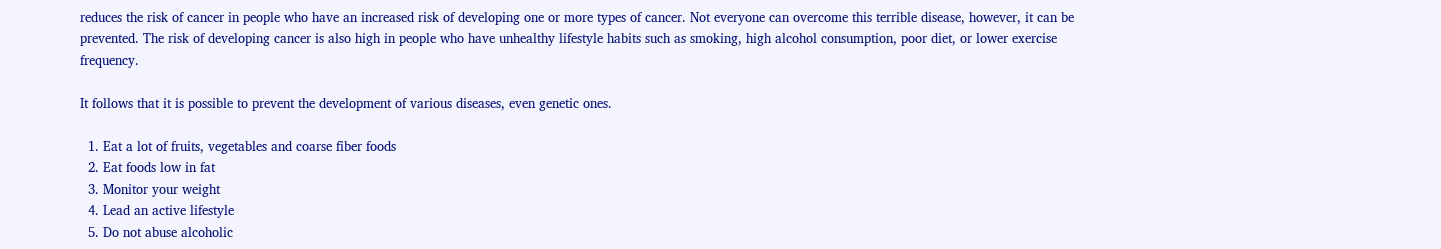reduces the risk of cancer in people who have an increased risk of developing one or more types of cancer. Not everyone can overcome this terrible disease, however, it can be prevented. The risk of developing cancer is also high in people who have unhealthy lifestyle habits such as smoking, high alcohol consumption, poor diet, or lower exercise frequency.

It follows that it is possible to prevent the development of various diseases, even genetic ones.

  1. Eat a lot of fruits, vegetables and coarse fiber foods
  2. Eat foods low in fat
  3. Monitor your weight
  4. Lead an active lifestyle
  5. Do not abuse alcoholic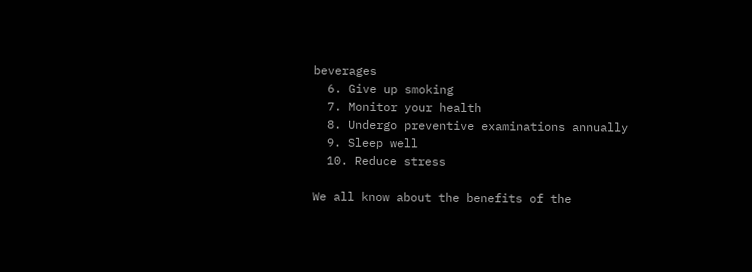beverages
  6. Give up smoking
  7. Monitor your health
  8. Undergo preventive examinations annually
  9. Sleep well
  10. Reduce stress

We all know about the benefits of the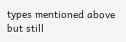types mentioned above but still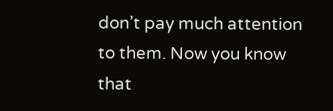don’t pay much attention to them. Now you know that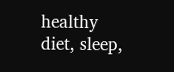healthy diet, sleep,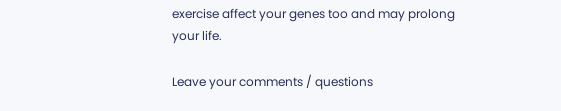exercise affect your genes too and may prolong your life.

Leave your comments / questions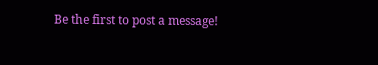Be the first to post a message!